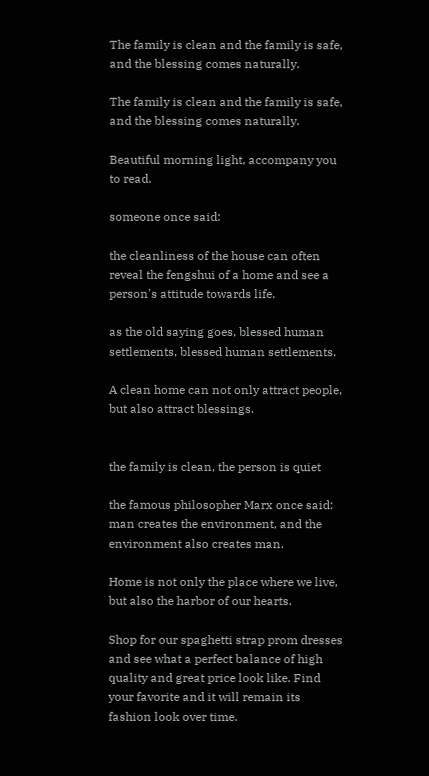The family is clean and the family is safe, and the blessing comes naturally.

The family is clean and the family is safe, and the blessing comes naturally.

Beautiful morning light, accompany you to read.

someone once said:

the cleanliness of the house can often reveal the fengshui of a home and see a person's attitude towards life.

as the old saying goes, blessed human settlements, blessed human settlements.

A clean home can not only attract people, but also attract blessings.


the family is clean, the person is quiet

the famous philosopher Marx once said: man creates the environment, and the environment also creates man.

Home is not only the place where we live, but also the harbor of our hearts.

Shop for our spaghetti strap prom dresses and see what a perfect balance of high quality and great price look like. Find your favorite and it will remain its fashion look over time.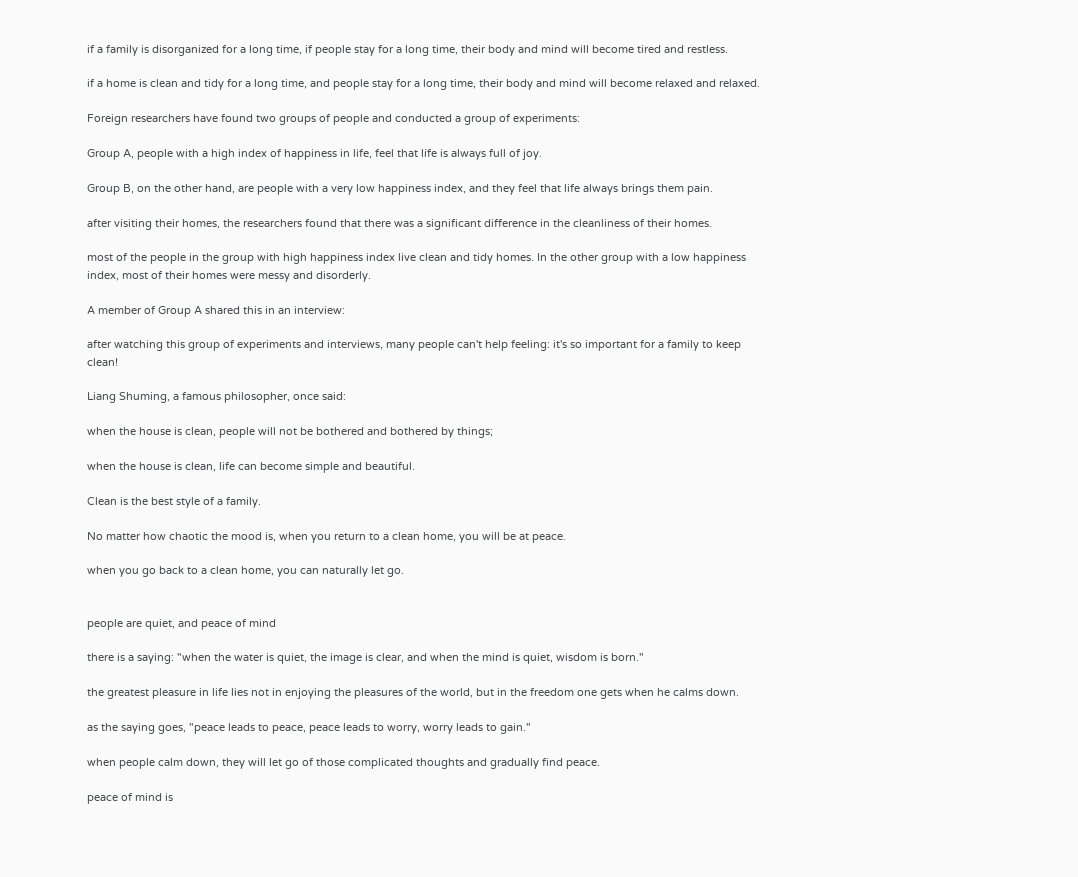if a family is disorganized for a long time, if people stay for a long time, their body and mind will become tired and restless.

if a home is clean and tidy for a long time, and people stay for a long time, their body and mind will become relaxed and relaxed.

Foreign researchers have found two groups of people and conducted a group of experiments:

Group A, people with a high index of happiness in life, feel that life is always full of joy.

Group B, on the other hand, are people with a very low happiness index, and they feel that life always brings them pain.

after visiting their homes, the researchers found that there was a significant difference in the cleanliness of their homes.

most of the people in the group with high happiness index live clean and tidy homes. In the other group with a low happiness index, most of their homes were messy and disorderly.

A member of Group A shared this in an interview:

after watching this group of experiments and interviews, many people can't help feeling: it's so important for a family to keep clean!

Liang Shuming, a famous philosopher, once said:

when the house is clean, people will not be bothered and bothered by things;

when the house is clean, life can become simple and beautiful.

Clean is the best style of a family.

No matter how chaotic the mood is, when you return to a clean home, you will be at peace.

when you go back to a clean home, you can naturally let go.


people are quiet, and peace of mind

there is a saying: "when the water is quiet, the image is clear, and when the mind is quiet, wisdom is born."

the greatest pleasure in life lies not in enjoying the pleasures of the world, but in the freedom one gets when he calms down.

as the saying goes, "peace leads to peace, peace leads to worry, worry leads to gain."

when people calm down, they will let go of those complicated thoughts and gradually find peace.

peace of mind is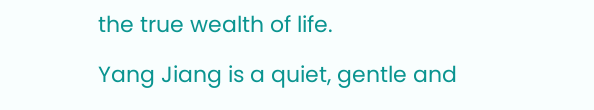the true wealth of life.

Yang Jiang is a quiet, gentle and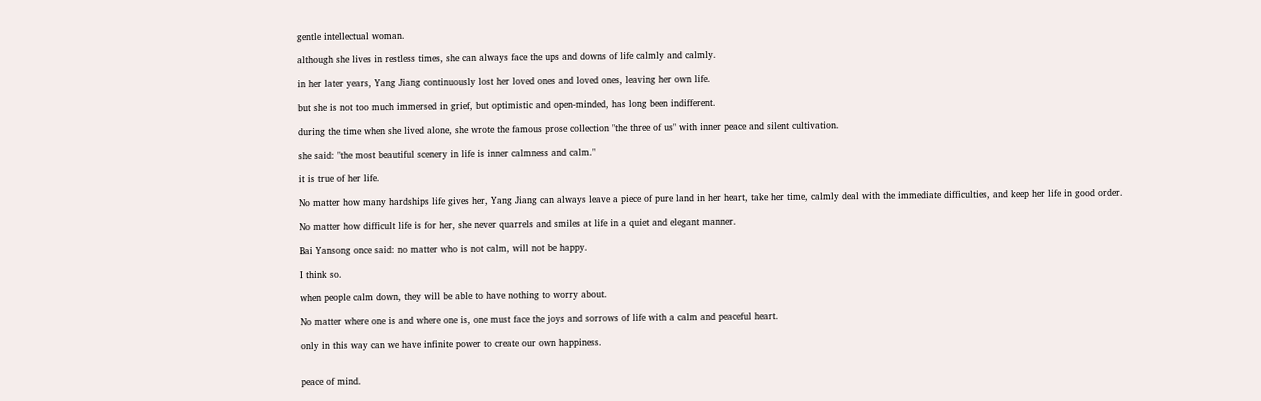gentle intellectual woman.

although she lives in restless times, she can always face the ups and downs of life calmly and calmly.

in her later years, Yang Jiang continuously lost her loved ones and loved ones, leaving her own life.

but she is not too much immersed in grief, but optimistic and open-minded, has long been indifferent.

during the time when she lived alone, she wrote the famous prose collection "the three of us" with inner peace and silent cultivation.

she said: "the most beautiful scenery in life is inner calmness and calm."

it is true of her life.

No matter how many hardships life gives her, Yang Jiang can always leave a piece of pure land in her heart, take her time, calmly deal with the immediate difficulties, and keep her life in good order.

No matter how difficult life is for her, she never quarrels and smiles at life in a quiet and elegant manner.

Bai Yansong once said: no matter who is not calm, will not be happy.

I think so.

when people calm down, they will be able to have nothing to worry about.

No matter where one is and where one is, one must face the joys and sorrows of life with a calm and peaceful heart.

only in this way can we have infinite power to create our own happiness.


peace of mind.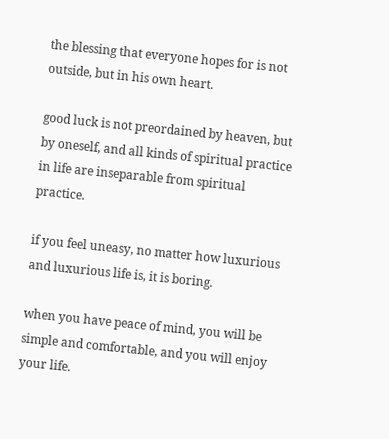the blessing that everyone hopes for is not outside, but in his own heart.

good luck is not preordained by heaven, but by oneself, and all kinds of spiritual practice in life are inseparable from spiritual practice.

if you feel uneasy, no matter how luxurious and luxurious life is, it is boring.

when you have peace of mind, you will be simple and comfortable, and you will enjoy your life.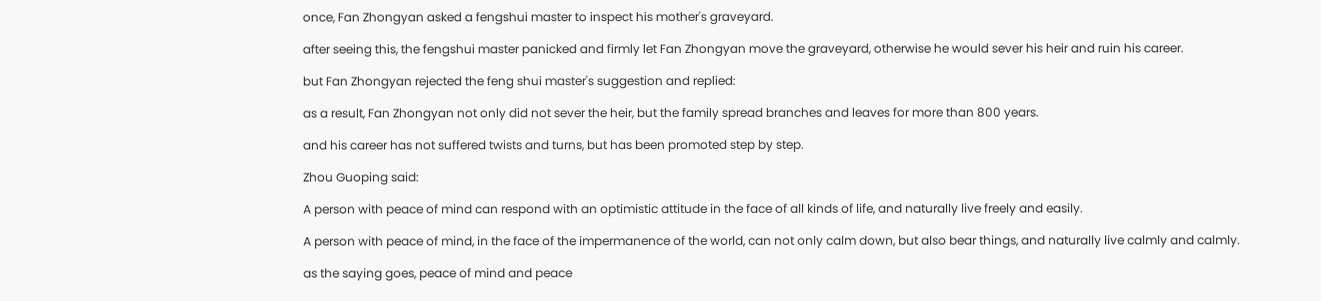once, Fan Zhongyan asked a fengshui master to inspect his mother's graveyard.

after seeing this, the fengshui master panicked and firmly let Fan Zhongyan move the graveyard, otherwise he would sever his heir and ruin his career.

but Fan Zhongyan rejected the feng shui master's suggestion and replied:

as a result, Fan Zhongyan not only did not sever the heir, but the family spread branches and leaves for more than 800 years.

and his career has not suffered twists and turns, but has been promoted step by step.

Zhou Guoping said:

A person with peace of mind can respond with an optimistic attitude in the face of all kinds of life, and naturally live freely and easily.

A person with peace of mind, in the face of the impermanence of the world, can not only calm down, but also bear things, and naturally live calmly and calmly.

as the saying goes, peace of mind and peace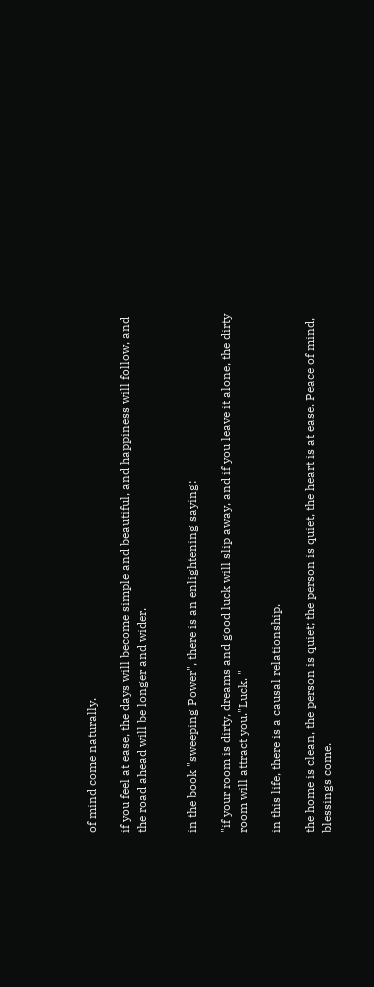of mind come naturally.

if you feel at ease, the days will become simple and beautiful, and happiness will follow, and the road ahead will be longer and wider.


in the book "sweeping Power", there is an enlightening saying:

"if your room is dirty, dreams and good luck will slip away, and if you leave it alone, the dirty room will attract you."Luck. "

in this life, there is a causal relationship.

the home is clean, the person is quiet; the person is quiet, the heart is at ease. Peace of mind, blessings come.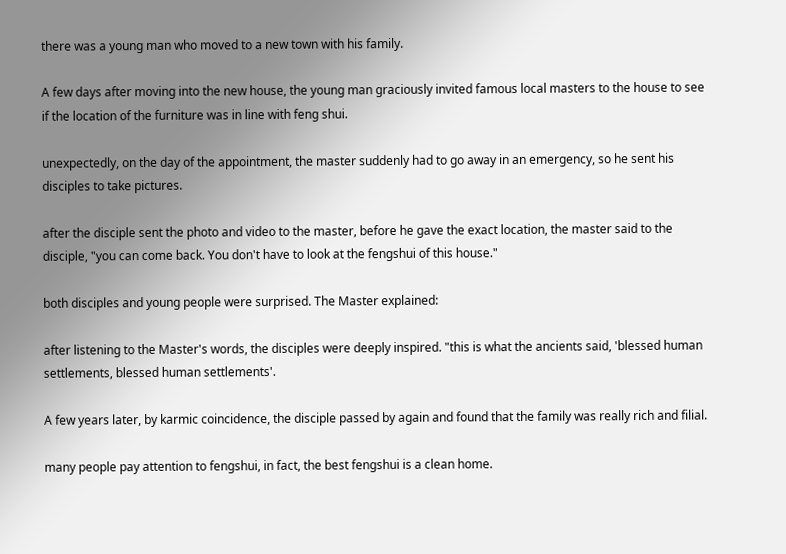there was a young man who moved to a new town with his family.

A few days after moving into the new house, the young man graciously invited famous local masters to the house to see if the location of the furniture was in line with feng shui.

unexpectedly, on the day of the appointment, the master suddenly had to go away in an emergency, so he sent his disciples to take pictures.

after the disciple sent the photo and video to the master, before he gave the exact location, the master said to the disciple, "you can come back. You don't have to look at the fengshui of this house."

both disciples and young people were surprised. The Master explained:

after listening to the Master's words, the disciples were deeply inspired. "this is what the ancients said, 'blessed human settlements, blessed human settlements'.

A few years later, by karmic coincidence, the disciple passed by again and found that the family was really rich and filial.

many people pay attention to fengshui, in fact, the best fengshui is a clean home.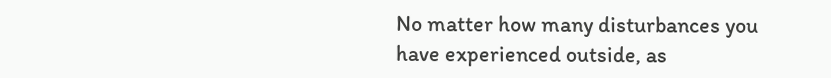No matter how many disturbances you have experienced outside, as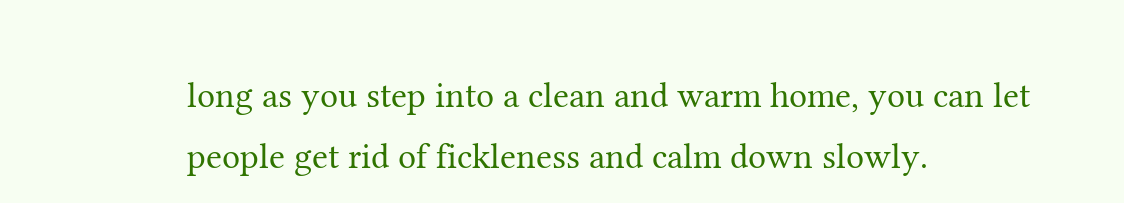long as you step into a clean and warm home, you can let people get rid of fickleness and calm down slowly.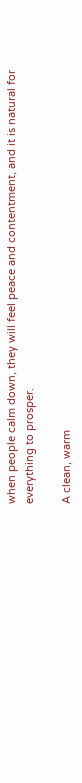when people calm down, they will feel peace and contentment, and it is natural for everything to prosper.

A clean, warm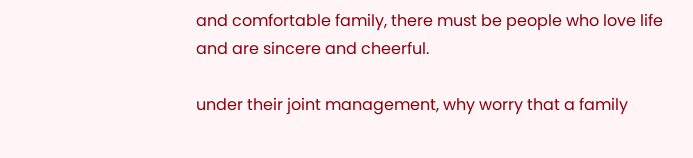and comfortable family, there must be people who love life and are sincere and cheerful.

under their joint management, why worry that a family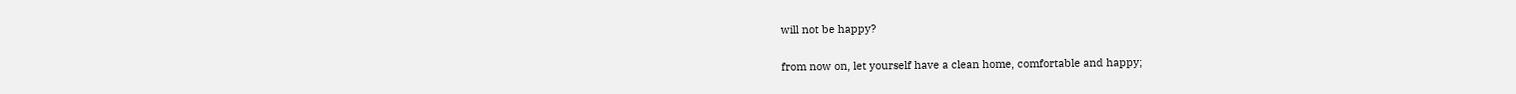will not be happy?

from now on, let yourself have a clean home, comfortable and happy;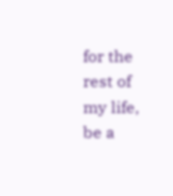for the rest of my life, be a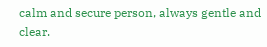calm and secure person, always gentle and clear.